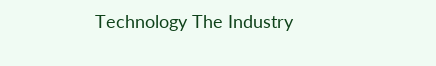Technology The Industry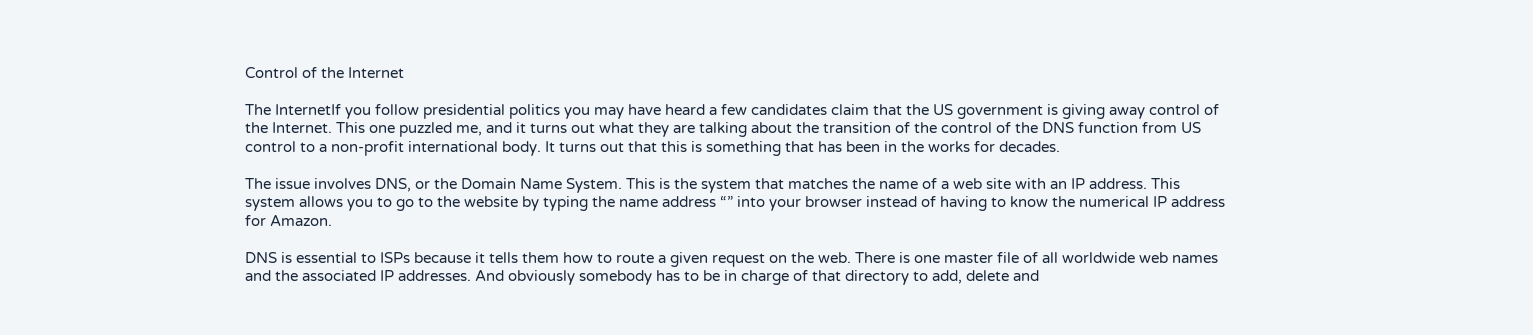Control of the Internet

The InternetIf you follow presidential politics you may have heard a few candidates claim that the US government is giving away control of the Internet. This one puzzled me, and it turns out what they are talking about the transition of the control of the DNS function from US control to a non-profit international body. It turns out that this is something that has been in the works for decades.

The issue involves DNS, or the Domain Name System. This is the system that matches the name of a web site with an IP address. This system allows you to go to the website by typing the name address “” into your browser instead of having to know the numerical IP address for Amazon.

DNS is essential to ISPs because it tells them how to route a given request on the web. There is one master file of all worldwide web names and the associated IP addresses. And obviously somebody has to be in charge of that directory to add, delete and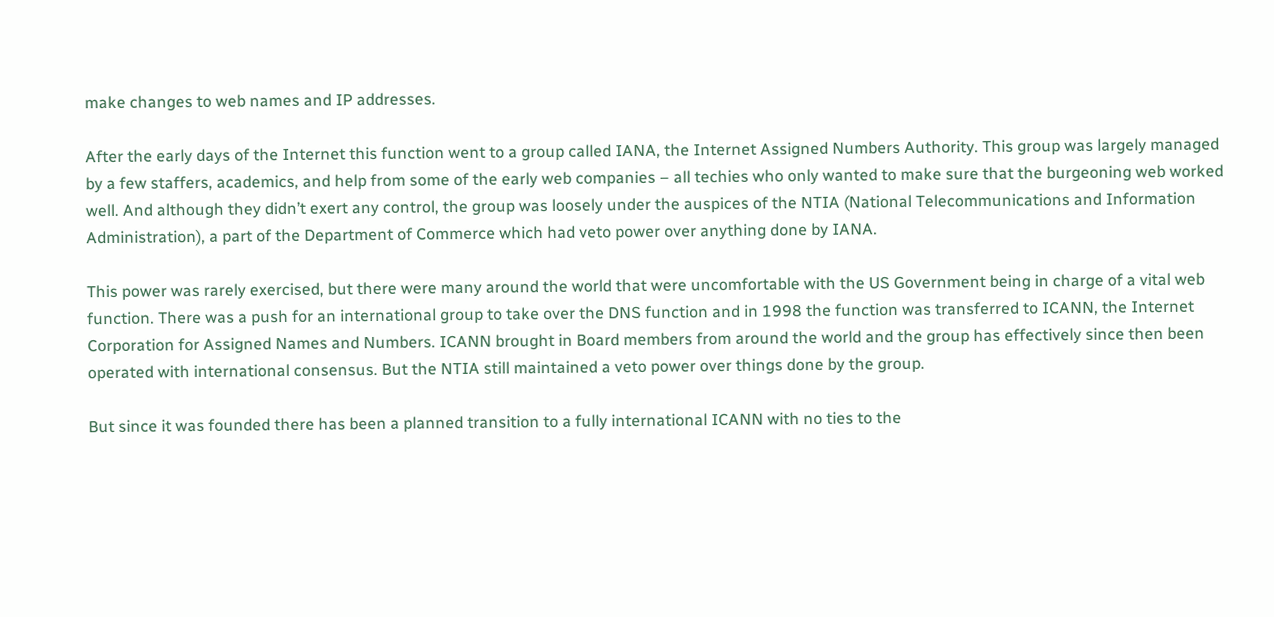make changes to web names and IP addresses.

After the early days of the Internet this function went to a group called IANA, the Internet Assigned Numbers Authority. This group was largely managed by a few staffers, academics, and help from some of the early web companies – all techies who only wanted to make sure that the burgeoning web worked well. And although they didn’t exert any control, the group was loosely under the auspices of the NTIA (National Telecommunications and Information Administration), a part of the Department of Commerce which had veto power over anything done by IANA.

This power was rarely exercised, but there were many around the world that were uncomfortable with the US Government being in charge of a vital web function. There was a push for an international group to take over the DNS function and in 1998 the function was transferred to ICANN, the Internet Corporation for Assigned Names and Numbers. ICANN brought in Board members from around the world and the group has effectively since then been operated with international consensus. But the NTIA still maintained a veto power over things done by the group.

But since it was founded there has been a planned transition to a fully international ICANN with no ties to the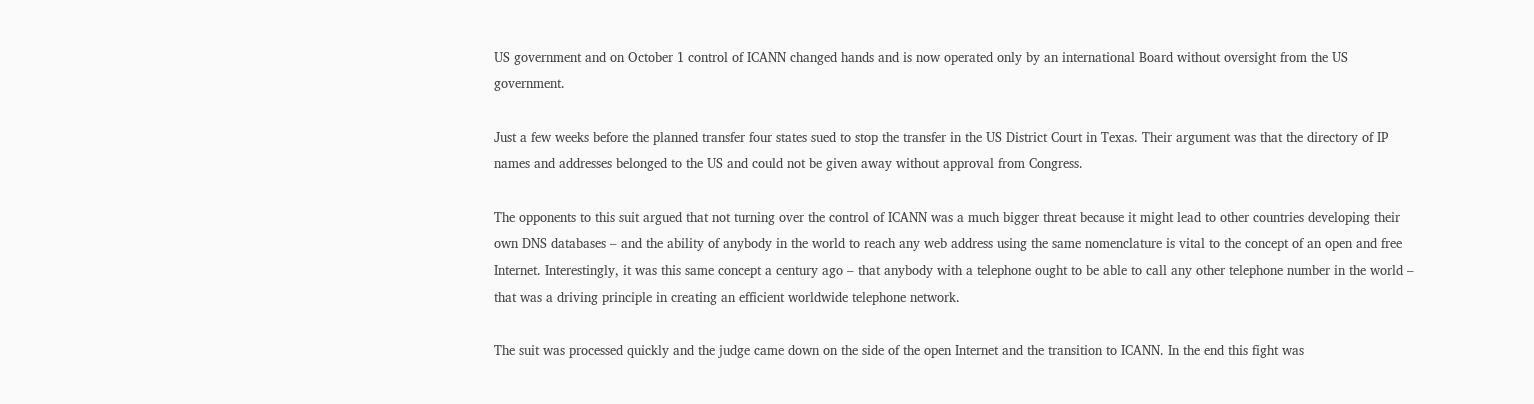US government and on October 1 control of ICANN changed hands and is now operated only by an international Board without oversight from the US government.

Just a few weeks before the planned transfer four states sued to stop the transfer in the US District Court in Texas. Their argument was that the directory of IP names and addresses belonged to the US and could not be given away without approval from Congress.

The opponents to this suit argued that not turning over the control of ICANN was a much bigger threat because it might lead to other countries developing their own DNS databases – and the ability of anybody in the world to reach any web address using the same nomenclature is vital to the concept of an open and free Internet. Interestingly, it was this same concept a century ago – that anybody with a telephone ought to be able to call any other telephone number in the world – that was a driving principle in creating an efficient worldwide telephone network.

The suit was processed quickly and the judge came down on the side of the open Internet and the transition to ICANN. In the end this fight was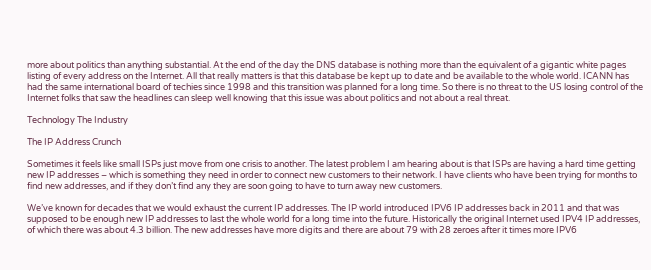more about politics than anything substantial. At the end of the day the DNS database is nothing more than the equivalent of a gigantic white pages listing of every address on the Internet. All that really matters is that this database be kept up to date and be available to the whole world. ICANN has had the same international board of techies since 1998 and this transition was planned for a long time. So there is no threat to the US losing control of the Internet folks that saw the headlines can sleep well knowing that this issue was about politics and not about a real threat.

Technology The Industry

The IP Address Crunch

Sometimes it feels like small ISPs just move from one crisis to another. The latest problem I am hearing about is that ISPs are having a hard time getting new IP addresses – which is something they need in order to connect new customers to their network. I have clients who have been trying for months to find new addresses, and if they don’t find any they are soon going to have to turn away new customers.

We’ve known for decades that we would exhaust the current IP addresses. The IP world introduced IPV6 IP addresses back in 2011 and that was supposed to be enough new IP addresses to last the whole world for a long time into the future. Historically the original Internet used IPV4 IP addresses, of which there was about 4.3 billion. The new addresses have more digits and there are about 79 with 28 zeroes after it times more IPV6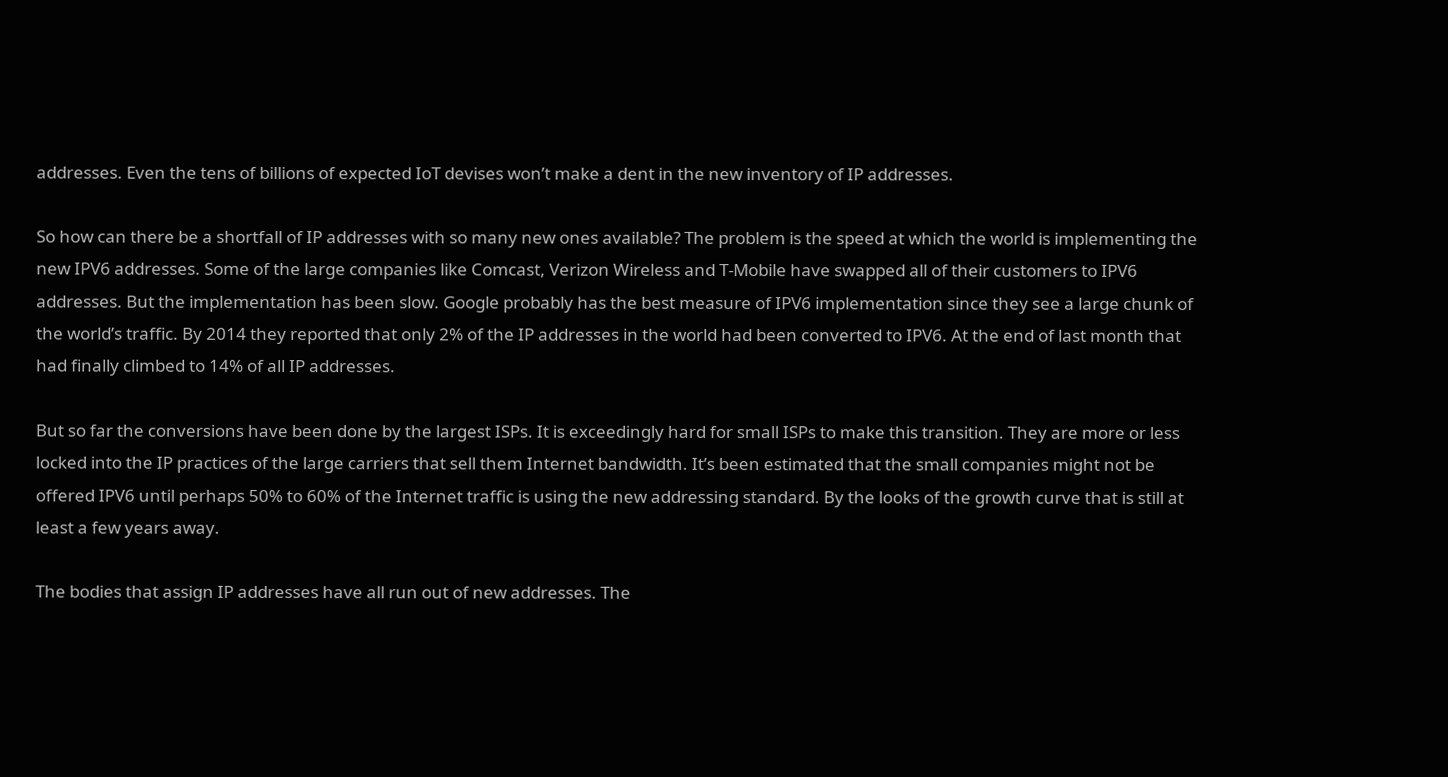addresses. Even the tens of billions of expected IoT devises won’t make a dent in the new inventory of IP addresses.

So how can there be a shortfall of IP addresses with so many new ones available? The problem is the speed at which the world is implementing the new IPV6 addresses. Some of the large companies like Comcast, Verizon Wireless and T-Mobile have swapped all of their customers to IPV6 addresses. But the implementation has been slow. Google probably has the best measure of IPV6 implementation since they see a large chunk of the world’s traffic. By 2014 they reported that only 2% of the IP addresses in the world had been converted to IPV6. At the end of last month that had finally climbed to 14% of all IP addresses.

But so far the conversions have been done by the largest ISPs. It is exceedingly hard for small ISPs to make this transition. They are more or less locked into the IP practices of the large carriers that sell them Internet bandwidth. It’s been estimated that the small companies might not be offered IPV6 until perhaps 50% to 60% of the Internet traffic is using the new addressing standard. By the looks of the growth curve that is still at least a few years away.

The bodies that assign IP addresses have all run out of new addresses. The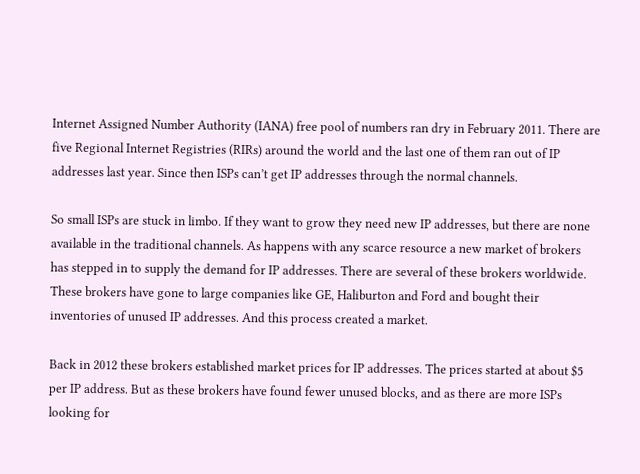Internet Assigned Number Authority (IANA) free pool of numbers ran dry in February 2011. There are five Regional Internet Registries (RIRs) around the world and the last one of them ran out of IP addresses last year. Since then ISPs can’t get IP addresses through the normal channels.

So small ISPs are stuck in limbo. If they want to grow they need new IP addresses, but there are none available in the traditional channels. As happens with any scarce resource a new market of brokers has stepped in to supply the demand for IP addresses. There are several of these brokers worldwide. These brokers have gone to large companies like GE, Haliburton and Ford and bought their inventories of unused IP addresses. And this process created a market.

Back in 2012 these brokers established market prices for IP addresses. The prices started at about $5 per IP address. But as these brokers have found fewer unused blocks, and as there are more ISPs looking for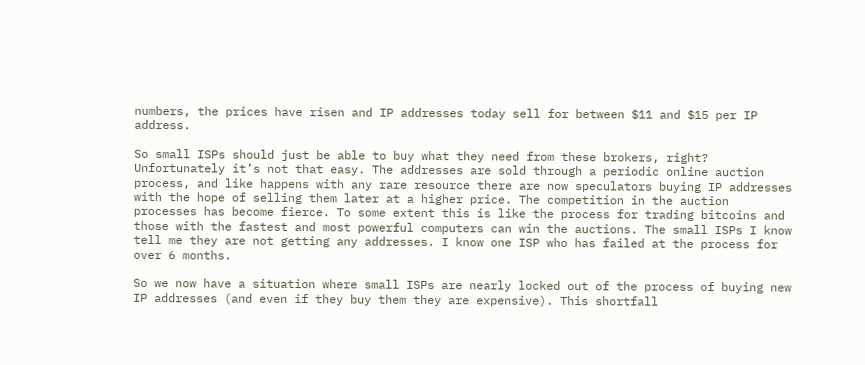numbers, the prices have risen and IP addresses today sell for between $11 and $15 per IP address.

So small ISPs should just be able to buy what they need from these brokers, right? Unfortunately it’s not that easy. The addresses are sold through a periodic online auction process, and like happens with any rare resource there are now speculators buying IP addresses with the hope of selling them later at a higher price. The competition in the auction processes has become fierce. To some extent this is like the process for trading bitcoins and those with the fastest and most powerful computers can win the auctions. The small ISPs I know tell me they are not getting any addresses. I know one ISP who has failed at the process for over 6 months.

So we now have a situation where small ISPs are nearly locked out of the process of buying new IP addresses (and even if they buy them they are expensive). This shortfall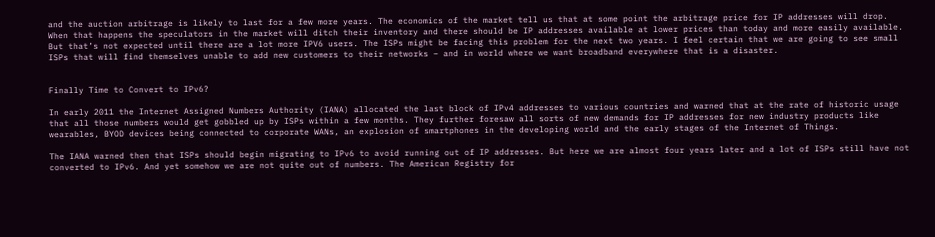and the auction arbitrage is likely to last for a few more years. The economics of the market tell us that at some point the arbitrage price for IP addresses will drop. When that happens the speculators in the market will ditch their inventory and there should be IP addresses available at lower prices than today and more easily available. But that’s not expected until there are a lot more IPV6 users. The ISPs might be facing this problem for the next two years. I feel certain that we are going to see small ISPs that will find themselves unable to add new customers to their networks – and in world where we want broadband everywhere that is a disaster.


Finally Time to Convert to IPv6?

In early 2011 the Internet Assigned Numbers Authority (IANA) allocated the last block of IPv4 addresses to various countries and warned that at the rate of historic usage that all those numbers would get gobbled up by ISPs within a few months. They further foresaw all sorts of new demands for IP addresses for new industry products like wearables, BYOD devices being connected to corporate WANs, an explosion of smartphones in the developing world and the early stages of the Internet of Things.

The IANA warned then that ISPs should begin migrating to IPv6 to avoid running out of IP addresses. But here we are almost four years later and a lot of ISPs still have not converted to IPv6. And yet somehow we are not quite out of numbers. The American Registry for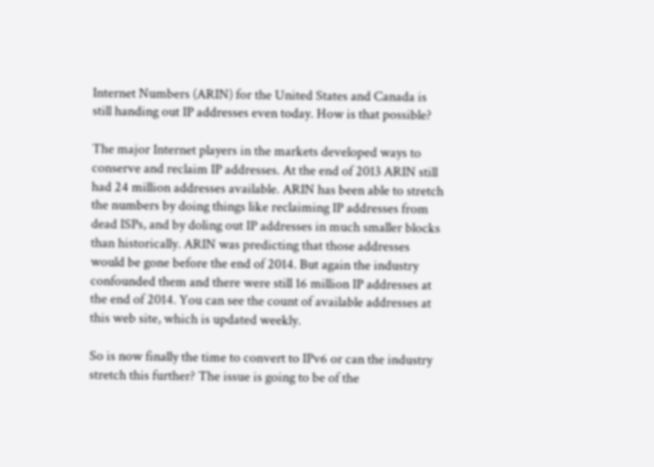Internet Numbers (ARIN) for the United States and Canada is still handing out IP addresses even today. How is that possible?

The major Internet players in the markets developed ways to conserve and reclaim IP addresses. At the end of 2013 ARIN still had 24 million addresses available. ARIN has been able to stretch the numbers by doing things like reclaiming IP addresses from dead ISPs, and by doling out IP addresses in much smaller blocks than historically. ARIN was predicting that those addresses would be gone before the end of 2014. But again the industry confounded them and there were still 16 million IP addresses at the end of 2014. You can see the count of available addresses at this web site, which is updated weekly.

So is now finally the time to convert to IPv6 or can the industry stretch this further? The issue is going to be of the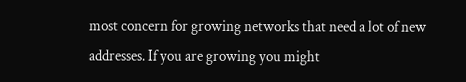most concern for growing networks that need a lot of new addresses. If you are growing you might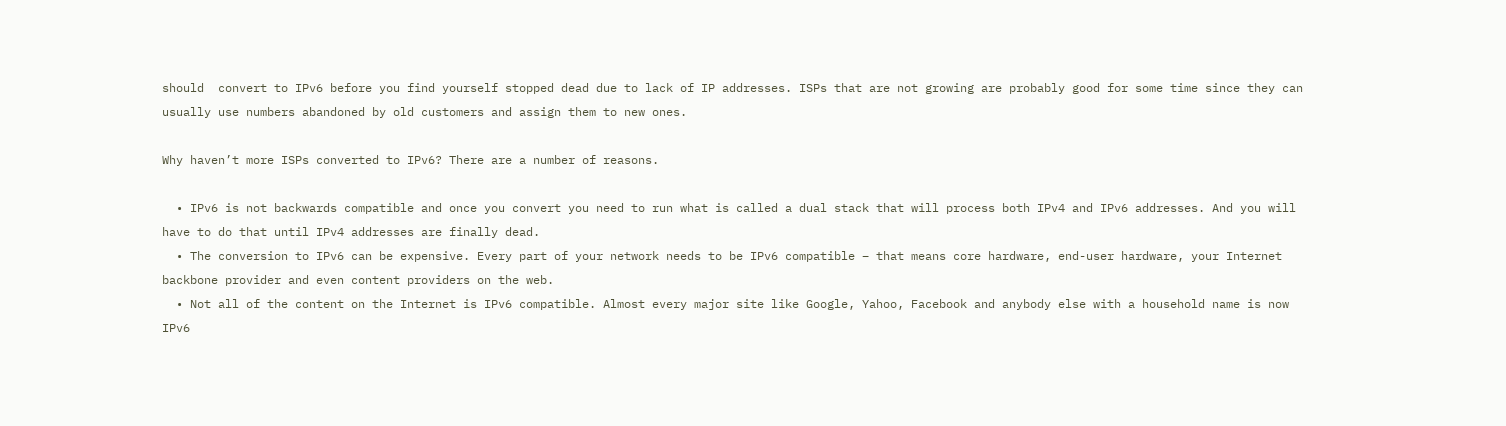should  convert to IPv6 before you find yourself stopped dead due to lack of IP addresses. ISPs that are not growing are probably good for some time since they can usually use numbers abandoned by old customers and assign them to new ones.

Why haven’t more ISPs converted to IPv6? There are a number of reasons.

  • IPv6 is not backwards compatible and once you convert you need to run what is called a dual stack that will process both IPv4 and IPv6 addresses. And you will have to do that until IPv4 addresses are finally dead.
  • The conversion to IPv6 can be expensive. Every part of your network needs to be IPv6 compatible – that means core hardware, end-user hardware, your Internet backbone provider and even content providers on the web.
  • Not all of the content on the Internet is IPv6 compatible. Almost every major site like Google, Yahoo, Facebook and anybody else with a household name is now IPv6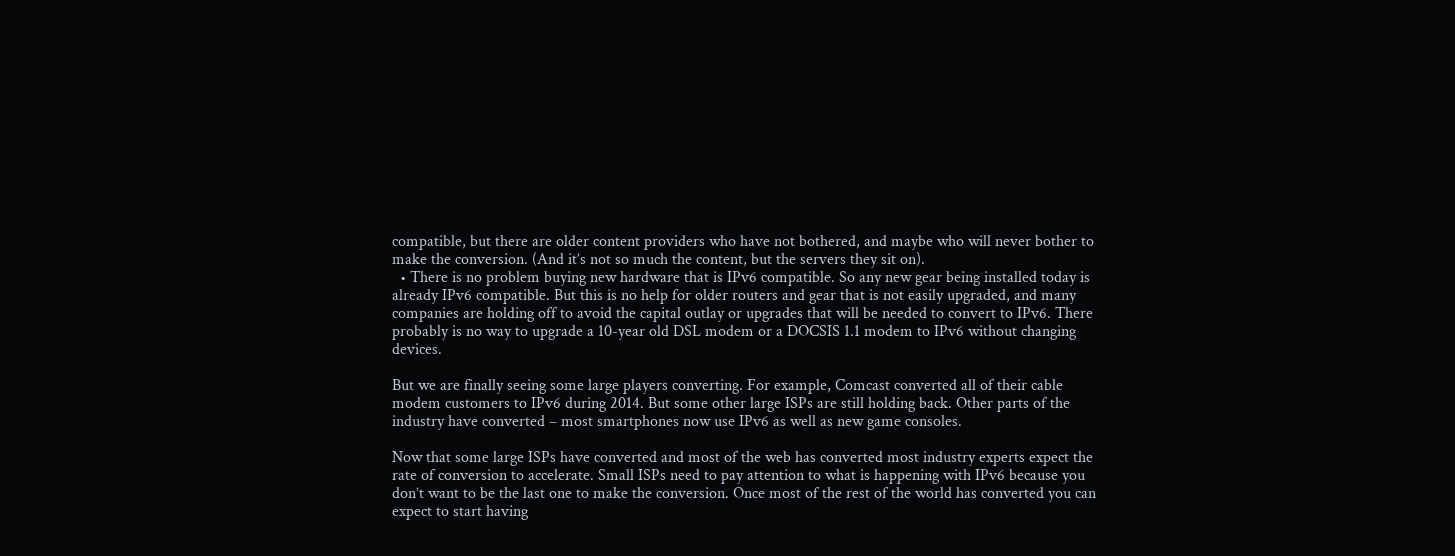compatible, but there are older content providers who have not bothered, and maybe who will never bother to make the conversion. (And it’s not so much the content, but the servers they sit on).
  • There is no problem buying new hardware that is IPv6 compatible. So any new gear being installed today is already IPv6 compatible. But this is no help for older routers and gear that is not easily upgraded, and many companies are holding off to avoid the capital outlay or upgrades that will be needed to convert to IPv6. There probably is no way to upgrade a 10-year old DSL modem or a DOCSIS 1.1 modem to IPv6 without changing devices.

But we are finally seeing some large players converting. For example, Comcast converted all of their cable modem customers to IPv6 during 2014. But some other large ISPs are still holding back. Other parts of the industry have converted – most smartphones now use IPv6 as well as new game consoles.

Now that some large ISPs have converted and most of the web has converted most industry experts expect the rate of conversion to accelerate. Small ISPs need to pay attention to what is happening with IPv6 because you don’t want to be the last one to make the conversion. Once most of the rest of the world has converted you can expect to start having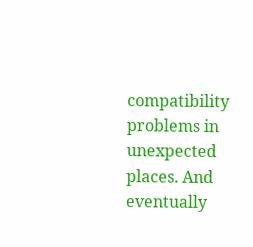compatibility problems in unexpected places. And eventually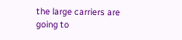the large carriers are going to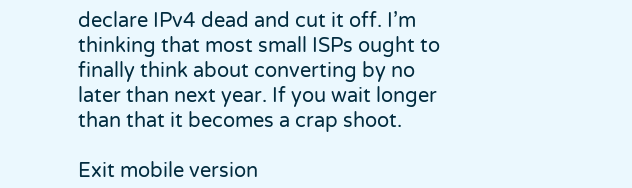declare IPv4 dead and cut it off. I’m thinking that most small ISPs ought to finally think about converting by no later than next year. If you wait longer than that it becomes a crap shoot.

Exit mobile version